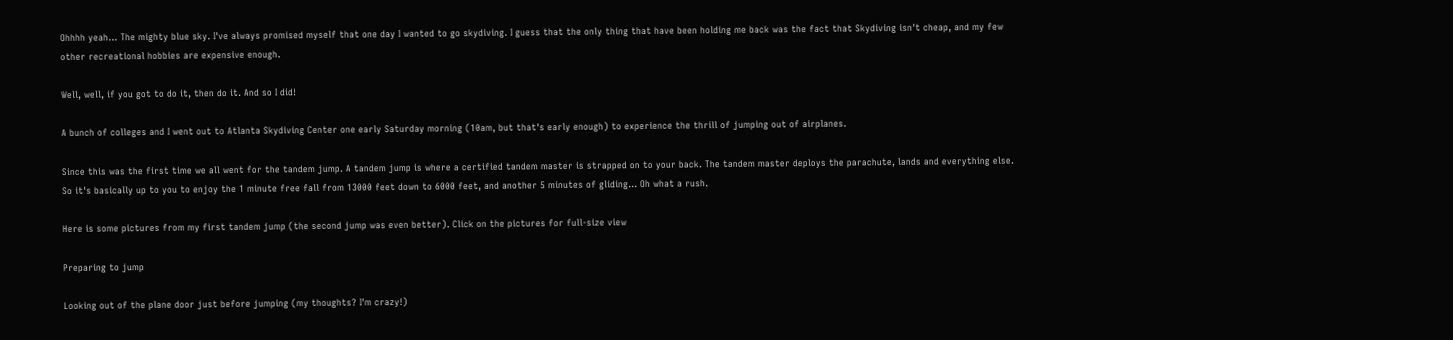Ohhhh yeah... The mighty blue sky. I've always promised myself that one day I wanted to go skydiving. I guess that the only thing that have been holding me back was the fact that Skydiving isn't cheap, and my few other recreational hobbies are expensive enough.

Well, well, if you got to do it, then do it. And so I did!

A bunch of colleges and I went out to Atlanta Skydiving Center one early Saturday morning (10am, but that's early enough) to experience the thrill of jumping out of airplanes.

Since this was the first time we all went for the tandem jump. A tandem jump is where a certified tandem master is strapped on to your back. The tandem master deploys the parachute, lands and everything else. So it's basically up to you to enjoy the 1 minute free fall from 13000 feet down to 6000 feet, and another 5 minutes of gliding... Oh what a rush.

Here is some pictures from my first tandem jump (the second jump was even better). Click on the pictures for full-size view

Preparing to jump

Looking out of the plane door just before jumping (my thoughts? I'm crazy!)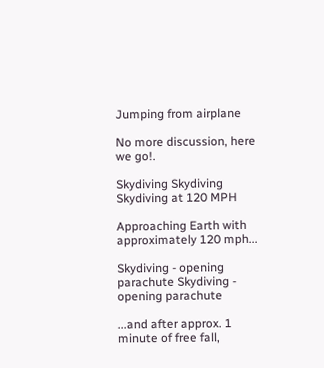Jumping from airplane

No more discussion, here we go!.

Skydiving Skydiving Skydiving at 120 MPH

Approaching Earth with approximately 120 mph...

Skydiving - opening parachute Skydiving - opening parachute

...and after approx. 1 minute of free fall,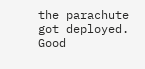the parachute got deployed. Good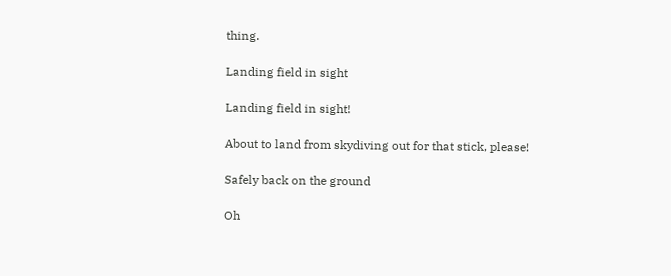thing.

Landing field in sight

Landing field in sight!

About to land from skydiving out for that stick, please!

Safely back on the ground

Oh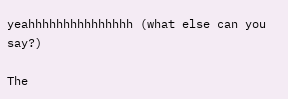yeahhhhhhhhhhhhhhh (what else can you say?)

The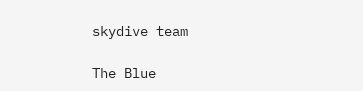skydive team

The Blue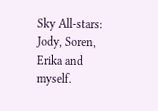Sky All-stars: Jody, Soren, Erika and myself.